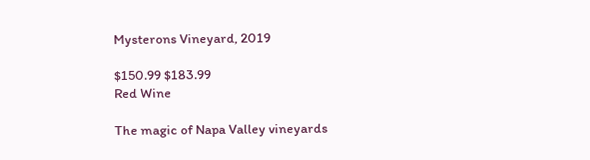Mysterons Vineyard, 2019

$150.99 $183.99
Red Wine

The magic of Napa Valley vineyards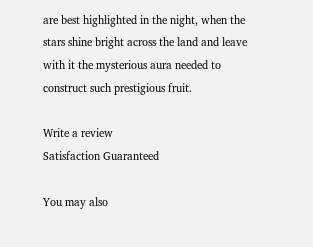are best highlighted in the night, when the stars shine bright across the land and leave with it the mysterious aura needed to construct such prestigious fruit.

Write a review
Satisfaction Guaranteed

You may also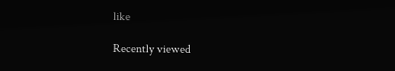like

Recently viewed